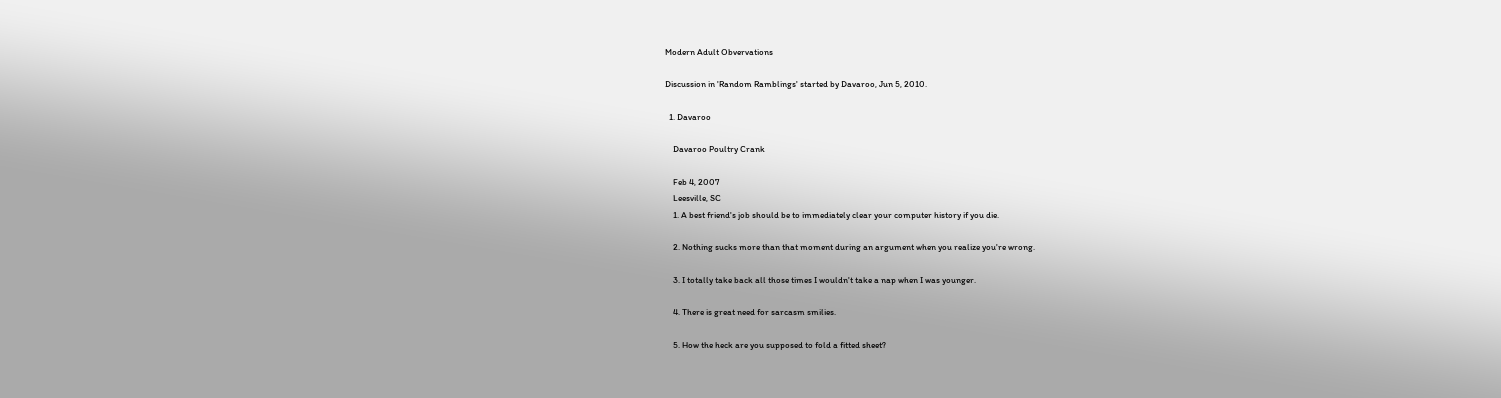Modern Adult Obvervations

Discussion in 'Random Ramblings' started by Davaroo, Jun 5, 2010.

  1. Davaroo

    Davaroo Poultry Crank

    Feb 4, 2007
    Leesville, SC
    1. A best friend's job should be to immediately clear your computer history if you die.

    2. Nothing sucks more than that moment during an argument when you realize you're wrong.

    3. I totally take back all those times I wouldn't take a nap when I was younger.

    4. There is great need for sarcasm smilies.

    5. How the heck are you supposed to fold a fitted sheet?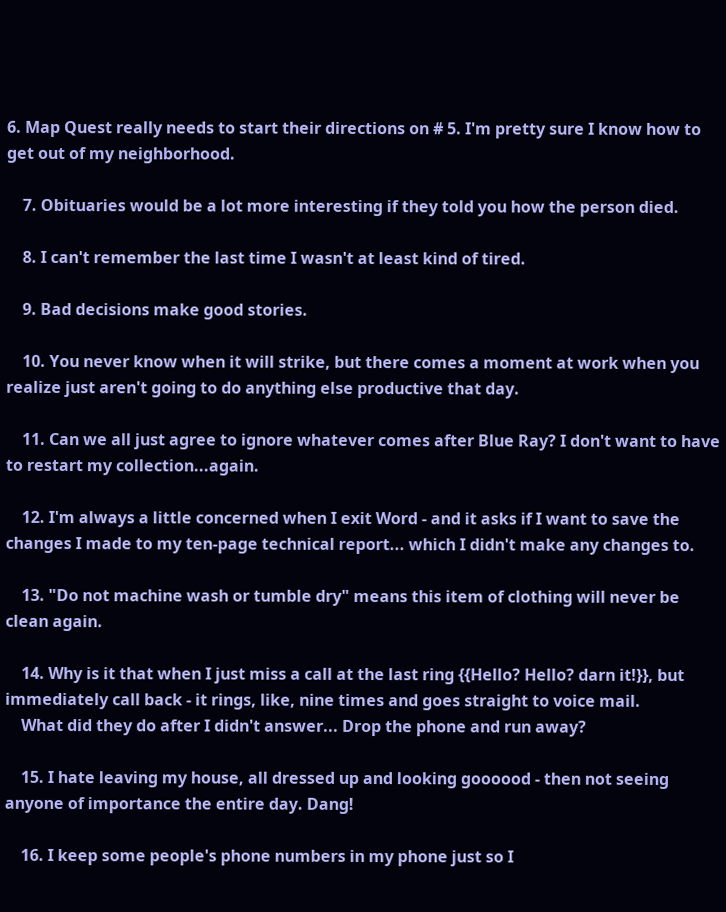6. Map Quest really needs to start their directions on # 5. I'm pretty sure I know how to get out of my neighborhood.

    7. Obituaries would be a lot more interesting if they told you how the person died.

    8. I can't remember the last time I wasn't at least kind of tired.

    9. Bad decisions make good stories.

    10. You never know when it will strike, but there comes a moment at work when you realize just aren't going to do anything else productive that day.

    11. Can we all just agree to ignore whatever comes after Blue Ray? I don't want to have to restart my collection...again.

    12. I'm always a little concerned when I exit Word - and it asks if I want to save the changes I made to my ten-page technical report... which I didn't make any changes to.

    13. "Do not machine wash or tumble dry" means this item of clothing will never be clean again.

    14. Why is it that when I just miss a call at the last ring {{Hello? Hello? darn it!}}, but immediately call back - it rings, like, nine times and goes straight to voice mail.
    What did they do after I didn't answer... Drop the phone and run away?

    15. I hate leaving my house, all dressed up and looking goooood - then not seeing anyone of importance the entire day. Dang!

    16. I keep some people's phone numbers in my phone just so I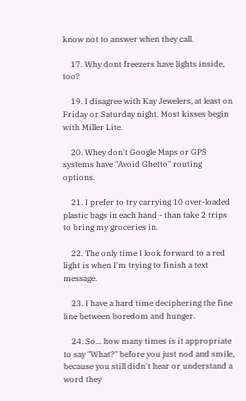know not to answer when they call.

    17. Why dont freezers have lights inside, too?

    19. I disagree with Kay Jewelers, at least on Friday or Saturday night. Most kisses begin with Miller Lite.

    20. Whey don't Google Maps or GPS systems have "Avoid Ghetto" routing options.

    21. I prefer to try carrying 10 over-loaded plastic bags in each hand - than take 2 trips to bring my groceries in.

    22. The only time I look forward to a red light is when I'm trying to finish a text message.

    23. I have a hard time deciphering the fine line between boredom and hunger.

    24. So... how many times is it appropriate to say "What?" before you just nod and smile, because you still didn't hear or understand a word they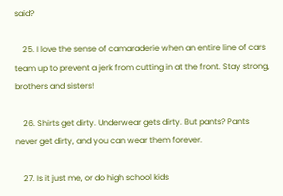said?

    25. I love the sense of camaraderie when an entire line of cars team up to prevent a jerk from cutting in at the front. Stay strong, brothers and sisters!

    26. Shirts get dirty. Underwear gets dirty. But pants? Pants never get dirty, and you can wear them forever.

    27. Is it just me, or do high school kids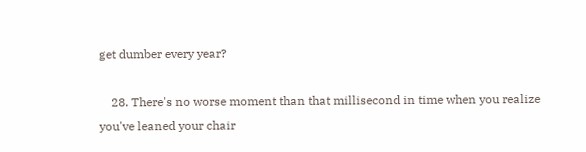get dumber every year?

    28. There's no worse moment than that millisecond in time when you realize you've leaned your chair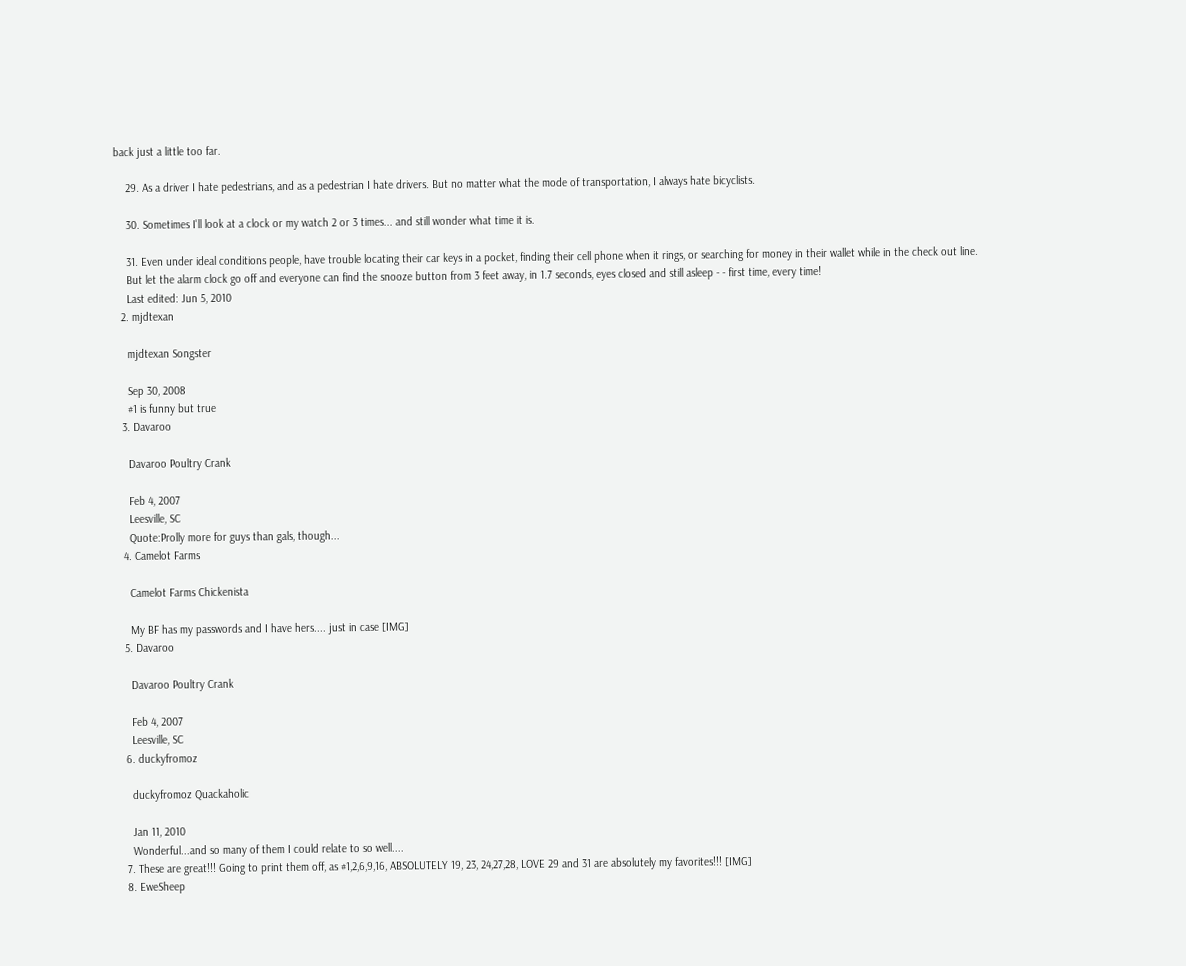back just a little too far.

    29. As a driver I hate pedestrians, and as a pedestrian I hate drivers. But no matter what the mode of transportation, I always hate bicyclists.

    30. Sometimes I'll look at a clock or my watch 2 or 3 times... and still wonder what time it is.

    31. Even under ideal conditions people, have trouble locating their car keys in a pocket, finding their cell phone when it rings, or searching for money in their wallet while in the check out line.
    But let the alarm clock go off and everyone can find the snooze button from 3 feet away, in 1.7 seconds, eyes closed and still asleep - - first time, every time!
    Last edited: Jun 5, 2010
  2. mjdtexan

    mjdtexan Songster

    Sep 30, 2008
    #1 is funny but true
  3. Davaroo

    Davaroo Poultry Crank

    Feb 4, 2007
    Leesville, SC
    Quote:Prolly more for guys than gals, though...
  4. Camelot Farms

    Camelot Farms Chickenista

    My BF has my passwords and I have hers.... just in case [IMG]
  5. Davaroo

    Davaroo Poultry Crank

    Feb 4, 2007
    Leesville, SC
  6. duckyfromoz

    duckyfromoz Quackaholic

    Jan 11, 2010
    Wonderful...and so many of them I could relate to so well....
  7. These are great!!! Going to print them off, as #1,2,6,9,16, ABSOLUTELY 19, 23, 24,27,28, LOVE 29 and 31 are absolutely my favorites!!! [IMG]
  8. EweSheep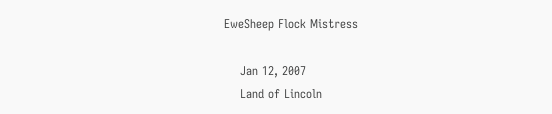EweSheep Flock Mistress

    Jan 12, 2007
    Land of Lincoln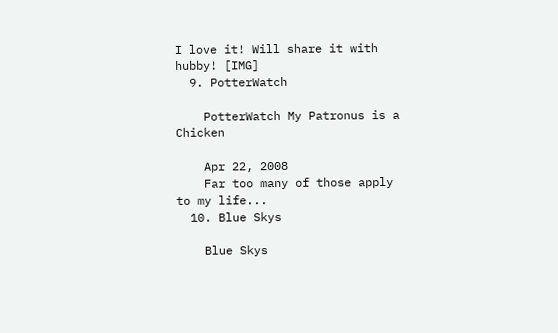I love it! Will share it with hubby! [IMG]
  9. PotterWatch

    PotterWatch My Patronus is a Chicken

    Apr 22, 2008
    Far too many of those apply to my life...
  10. Blue Skys

    Blue Skys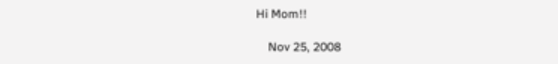Hi Mom!!

    Nov 25, 2008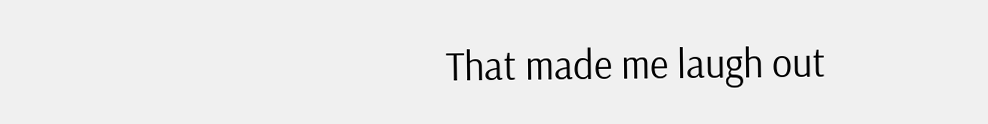That made me laugh out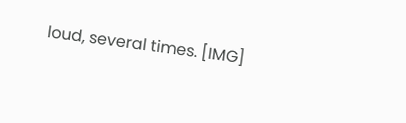loud, several times. [IMG]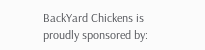BackYard Chickens is proudly sponsored by: